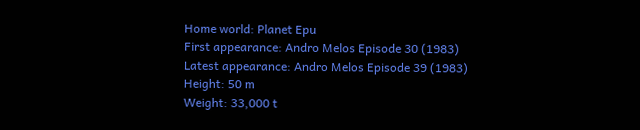Home world: Planet Epu
First appearance: Andro Melos Episode 30 (1983)
Latest appearance: Andro Melos Episode 39 (1983)
Height: 50 m
Weight: 33,000 t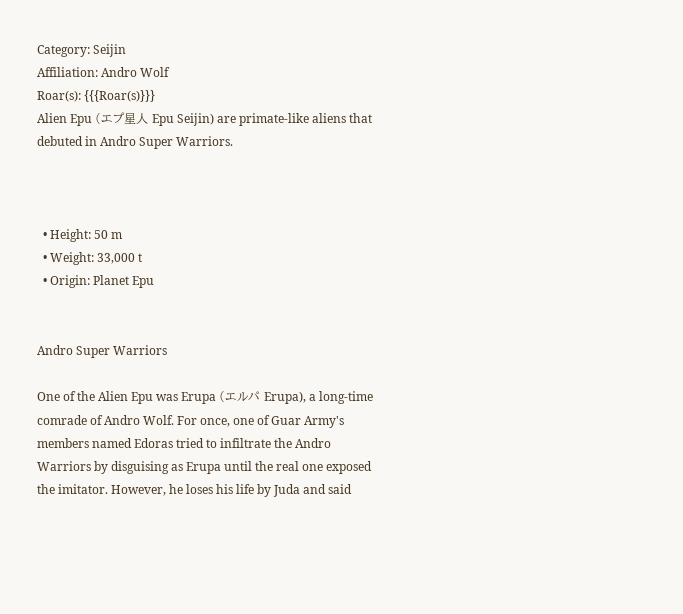Category: Seijin
Affiliation: Andro Wolf
Roar(s): {{{Roar(s)}}}
Alien Epu (エプ星人 Epu Seijin) are primate-like aliens that debuted in Andro Super Warriors.



  • Height: 50 m
  • Weight: 33,000 t
  • Origin: Planet Epu


Andro Super Warriors

One of the Alien Epu was Erupa (エルパ Erupa), a long-time comrade of Andro Wolf. For once, one of Guar Army's members named Edoras tried to infiltrate the Andro Warriors by disguising as Erupa until the real one exposed the imitator. However, he loses his life by Juda and said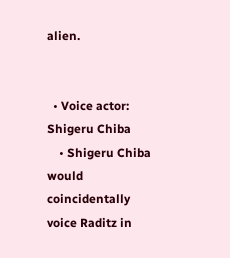alien.


  • Voice actor: Shigeru Chiba
    • Shigeru Chiba would coincidentally voice Raditz in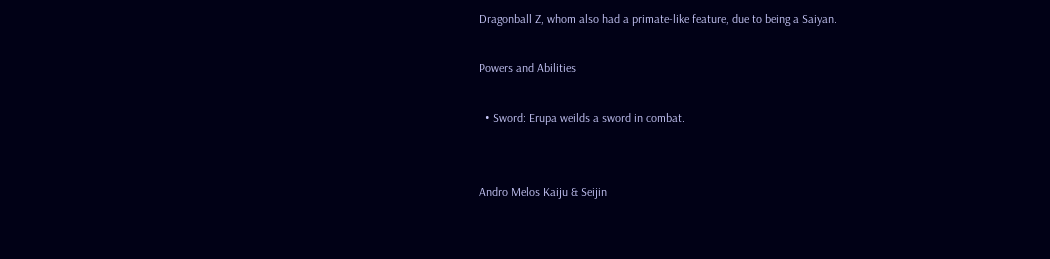Dragonball Z, whom also had a primate-like feature, due to being a Saiyan.

Powers and Abilities

  • Sword: Erupa weilds a sword in combat.


Andro Melos Kaiju & Seijin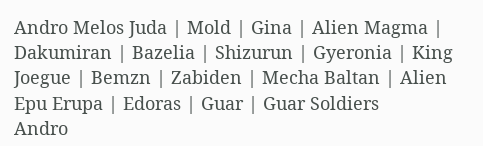Andro Melos Juda | Mold | Gina | Alien Magma | Dakumiran | Bazelia | Shizurun | Gyeronia | King Joegue | Bemzn | Zabiden | Mecha Baltan | Alien Epu Erupa | Edoras | Guar | Guar Soldiers
Andro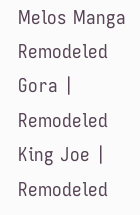Melos Manga Remodeled Gora | Remodeled King Joe | Remodeled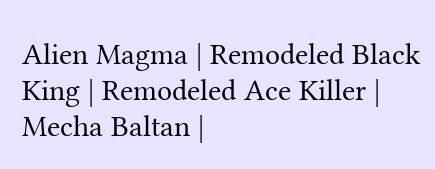Alien Magma | Remodeled Black King | Remodeled Ace Killer | Mecha Baltan |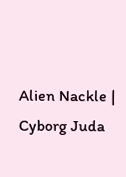Alien Nackle | Cyborg Juda